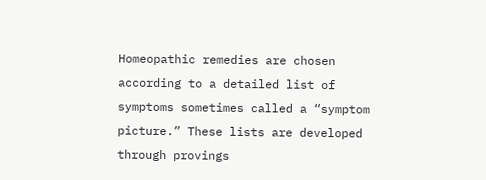Homeopathic remedies are chosen according to a detailed list of symptoms sometimes called a “symptom picture.” These lists are developed through provings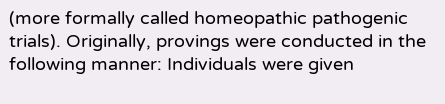(more formally called homeopathic pathogenic trials). Originally, provings were conducted in the following manner: Individuals were given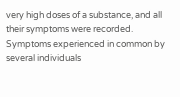very high doses of a substance, and all their symptoms were recorded. Symptoms experienced in common by several individuals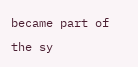became part of the sy